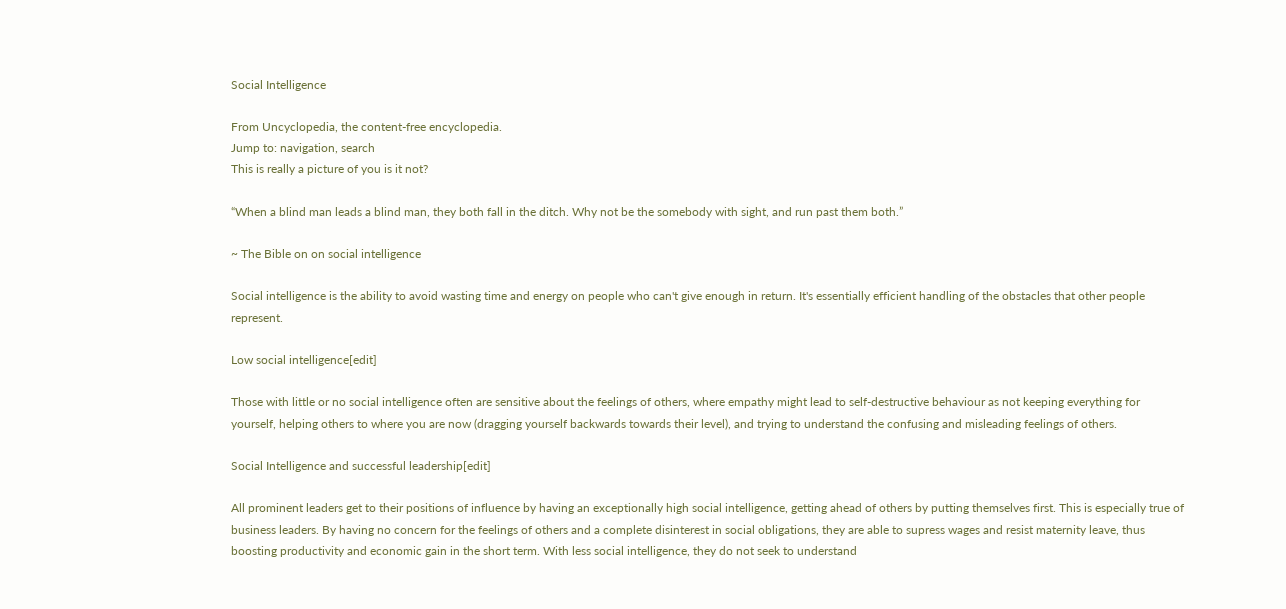Social Intelligence

From Uncyclopedia, the content-free encyclopedia.
Jump to: navigation, search
This is really a picture of you is it not?

“When a blind man leads a blind man, they both fall in the ditch. Why not be the somebody with sight, and run past them both.”

~ The Bible on on social intelligence

Social intelligence is the ability to avoid wasting time and energy on people who can't give enough in return. It's essentially efficient handling of the obstacles that other people represent.

Low social intelligence[edit]

Those with little or no social intelligence often are sensitive about the feelings of others, where empathy might lead to self-destructive behaviour as not keeping everything for yourself, helping others to where you are now (dragging yourself backwards towards their level), and trying to understand the confusing and misleading feelings of others.

Social Intelligence and successful leadership[edit]

All prominent leaders get to their positions of influence by having an exceptionally high social intelligence, getting ahead of others by putting themselves first. This is especially true of business leaders. By having no concern for the feelings of others and a complete disinterest in social obligations, they are able to supress wages and resist maternity leave, thus boosting productivity and economic gain in the short term. With less social intelligence, they do not seek to understand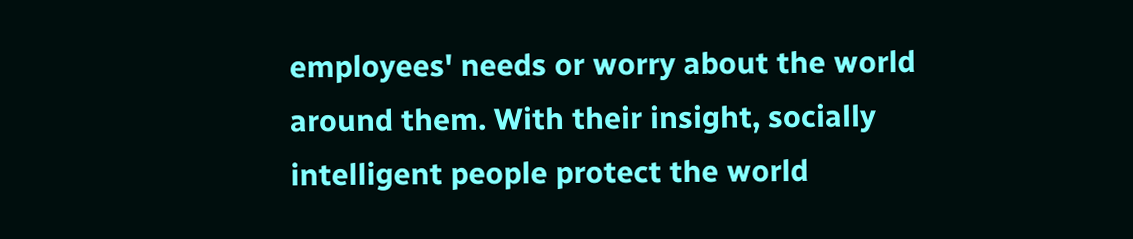employees' needs or worry about the world around them. With their insight, socially intelligent people protect the world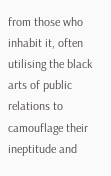from those who inhabit it, often utilising the black arts of public relations to camouflage their ineptitude and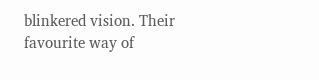blinkered vision. Their favourite way of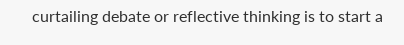curtailing debate or reflective thinking is to start a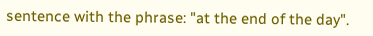sentence with the phrase: "at the end of the day".